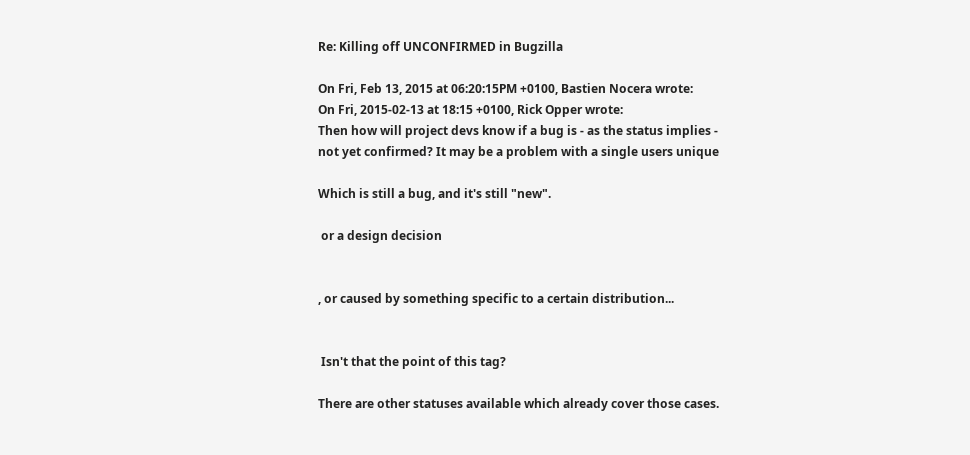Re: Killing off UNCONFIRMED in Bugzilla

On Fri, Feb 13, 2015 at 06:20:15PM +0100, Bastien Nocera wrote:
On Fri, 2015-02-13 at 18:15 +0100, Rick Opper wrote:
Then how will project devs know if a bug is - as the status implies -
not yet confirmed? It may be a problem with a single users unique

Which is still a bug, and it's still "new".

 or a design decision


, or caused by something specific to a certain distribution...


 Isn't that the point of this tag?

There are other statuses available which already cover those cases.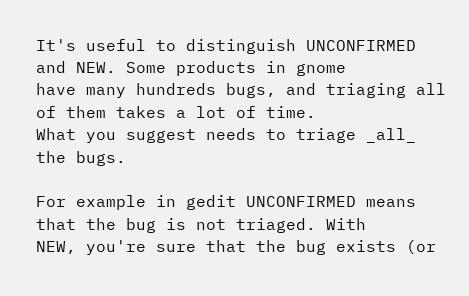It's useful to distinguish UNCONFIRMED and NEW. Some products in gnome
have many hundreds bugs, and triaging all of them takes a lot of time.
What you suggest needs to triage _all_ the bugs.

For example in gedit UNCONFIRMED means that the bug is not triaged. With
NEW, you're sure that the bug exists (or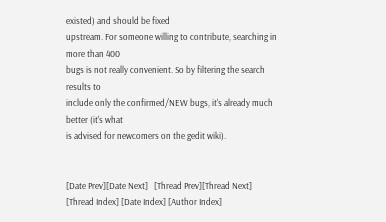existed) and should be fixed
upstream. For someone willing to contribute, searching in more than 400
bugs is not really convenient. So by filtering the search results to
include only the confirmed/NEW bugs, it's already much better (it's what
is advised for newcomers on the gedit wiki).


[Date Prev][Date Next]   [Thread Prev][Thread Next]   [Thread Index] [Date Index] [Author Index]